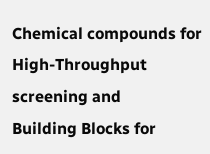Chemical compounds for High-Throughput screening and
Building Blocks for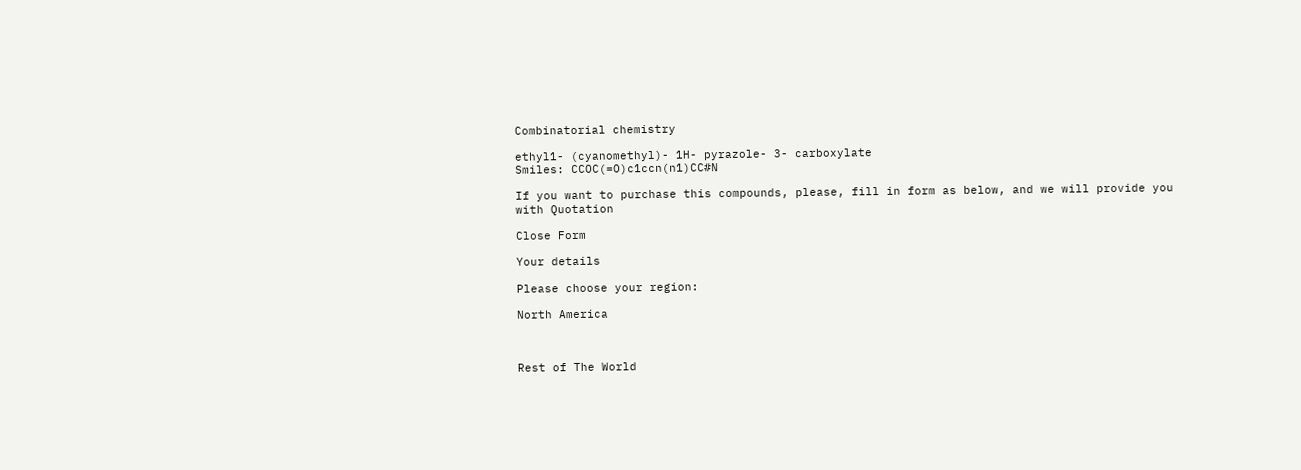Combinatorial chemistry

ethyl1- (cyanomethyl)- 1H- pyrazole- 3- carboxylate
Smiles: CCOC(=O)c1ccn(n1)CC#N

If you want to purchase this compounds, please, fill in form as below, and we will provide you with Quotation

Close Form

Your details

Please choose your region:

North America



Rest of The World